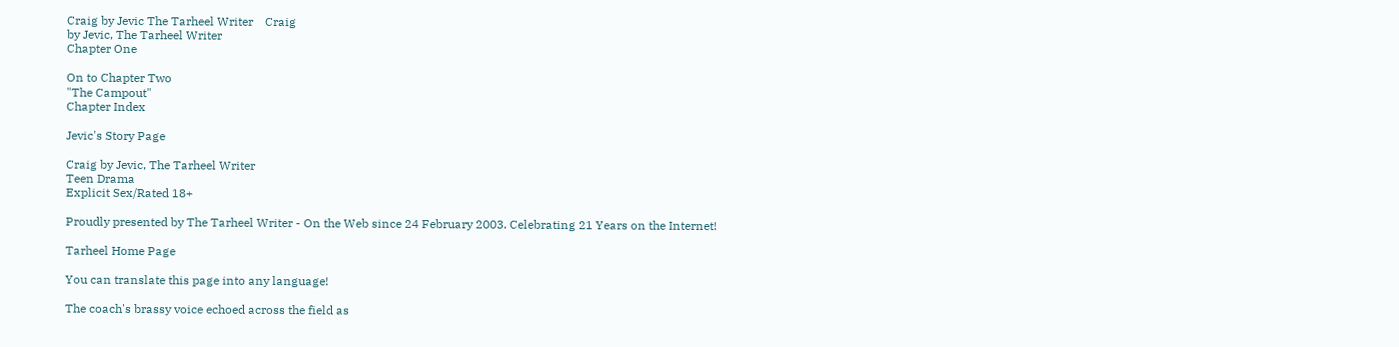Craig by Jevic The Tarheel Writer    Craig
by Jevic, The Tarheel Writer
Chapter One

On to Chapter Two
"The Campout"
Chapter Index

Jevic's Story Page

Craig by Jevic, The Tarheel Writer
Teen Drama
Explicit Sex/Rated 18+

Proudly presented by The Tarheel Writer - On the Web since 24 February 2003. Celebrating 21 Years on the Internet!

Tarheel Home Page

You can translate this page into any language!

The coach's brassy voice echoed across the field as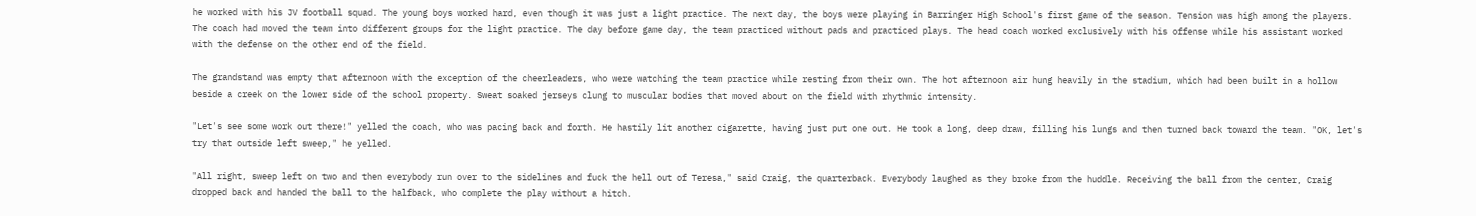he worked with his JV football squad. The young boys worked hard, even though it was just a light practice. The next day, the boys were playing in Barringer High School's first game of the season. Tension was high among the players. The coach had moved the team into different groups for the light practice. The day before game day, the team practiced without pads and practiced plays. The head coach worked exclusively with his offense while his assistant worked with the defense on the other end of the field.

The grandstand was empty that afternoon with the exception of the cheerleaders, who were watching the team practice while resting from their own. The hot afternoon air hung heavily in the stadium, which had been built in a hollow beside a creek on the lower side of the school property. Sweat soaked jerseys clung to muscular bodies that moved about on the field with rhythmic intensity.

"Let's see some work out there!" yelled the coach, who was pacing back and forth. He hastily lit another cigarette, having just put one out. He took a long, deep draw, filling his lungs and then turned back toward the team. "OK, let's try that outside left sweep," he yelled.

"All right, sweep left on two and then everybody run over to the sidelines and fuck the hell out of Teresa," said Craig, the quarterback. Everybody laughed as they broke from the huddle. Receiving the ball from the center, Craig dropped back and handed the ball to the halfback, who complete the play without a hitch.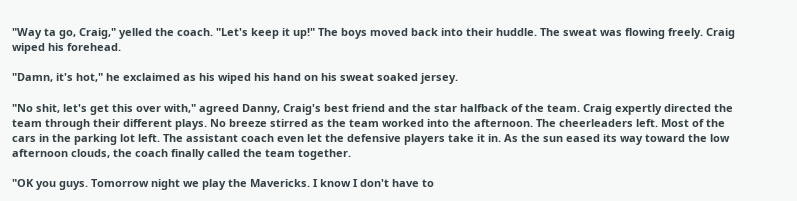"Way ta go, Craig," yelled the coach. "Let's keep it up!" The boys moved back into their huddle. The sweat was flowing freely. Craig wiped his forehead.

"Damn, it's hot," he exclaimed as his wiped his hand on his sweat soaked jersey.

"No shit, let's get this over with," agreed Danny, Craig's best friend and the star halfback of the team. Craig expertly directed the team through their different plays. No breeze stirred as the team worked into the afternoon. The cheerleaders left. Most of the cars in the parking lot left. The assistant coach even let the defensive players take it in. As the sun eased its way toward the low afternoon clouds, the coach finally called the team together.

"OK you guys. Tomorrow night we play the Mavericks. I know I don't have to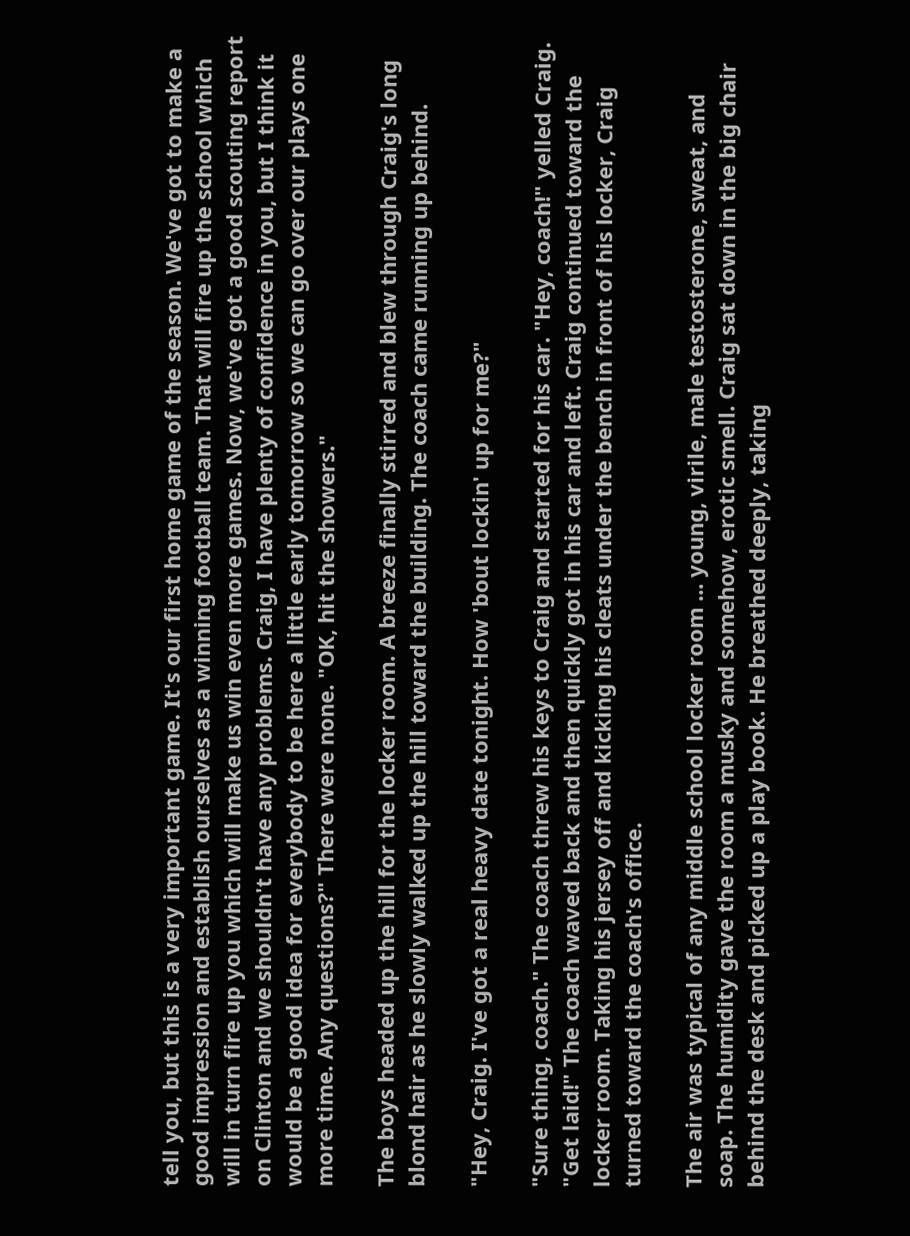tell you, but this is a very important game. It's our first home game of the season. We've got to make a good impression and establish ourselves as a winning football team. That will fire up the school which will in turn fire up you which will make us win even more games. Now, we've got a good scouting report on Clinton and we shouldn't have any problems. Craig, I have plenty of confidence in you, but I think it would be a good idea for everybody to be here a little early tomorrow so we can go over our plays one more time. Any questions?" There were none. "OK, hit the showers."

The boys headed up the hill for the locker room. A breeze finally stirred and blew through Craig's long blond hair as he slowly walked up the hill toward the building. The coach came running up behind.

"Hey, Craig. I've got a real heavy date tonight. How 'bout lockin' up for me?"

"Sure thing, coach." The coach threw his keys to Craig and started for his car. "Hey, coach!" yelled Craig. "Get laid!" The coach waved back and then quickly got in his car and left. Craig continued toward the locker room. Taking his jersey off and kicking his cleats under the bench in front of his locker, Craig turned toward the coach's office.

The air was typical of any middle school locker room ... young, virile, male testosterone, sweat, and soap. The humidity gave the room a musky and somehow, erotic smell. Craig sat down in the big chair behind the desk and picked up a play book. He breathed deeply, taking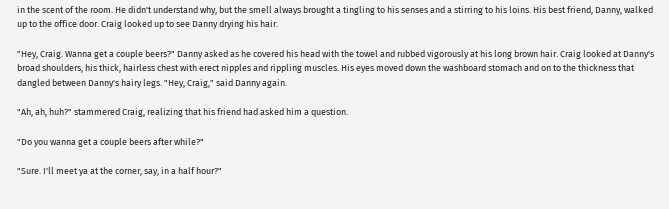in the scent of the room. He didn't understand why, but the smell always brought a tingling to his senses and a stirring to his loins. His best friend, Danny, walked up to the office door. Craig looked up to see Danny drying his hair.

"Hey, Craig. Wanna get a couple beers?" Danny asked as he covered his head with the towel and rubbed vigorously at his long brown hair. Craig looked at Danny's broad shoulders, his thick, hairless chest with erect nipples and rippling muscles. His eyes moved down the washboard stomach and on to the thickness that dangled between Danny's hairy legs. "Hey, Craig," said Danny again.

"Ah, ah, huh?" stammered Craig, realizing that his friend had asked him a question.

"Do you wanna get a couple beers after while?"

"Sure. I'll meet ya at the corner, say, in a half hour?"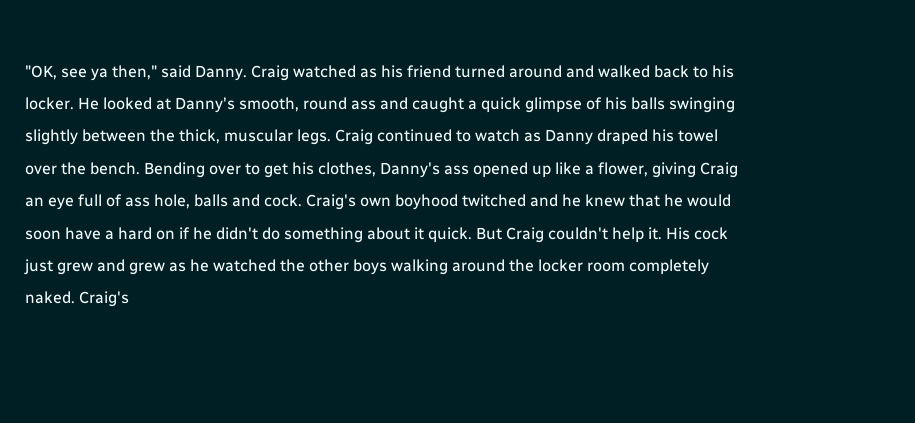"OK, see ya then," said Danny. Craig watched as his friend turned around and walked back to his locker. He looked at Danny's smooth, round ass and caught a quick glimpse of his balls swinging slightly between the thick, muscular legs. Craig continued to watch as Danny draped his towel over the bench. Bending over to get his clothes, Danny's ass opened up like a flower, giving Craig an eye full of ass hole, balls and cock. Craig's own boyhood twitched and he knew that he would soon have a hard on if he didn't do something about it quick. But Craig couldn't help it. His cock just grew and grew as he watched the other boys walking around the locker room completely naked. Craig's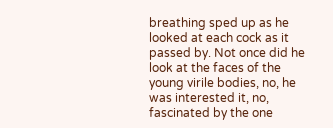breathing sped up as he looked at each cock as it passed by. Not once did he look at the faces of the young virile bodies, no, he was interested it, no, fascinated by the one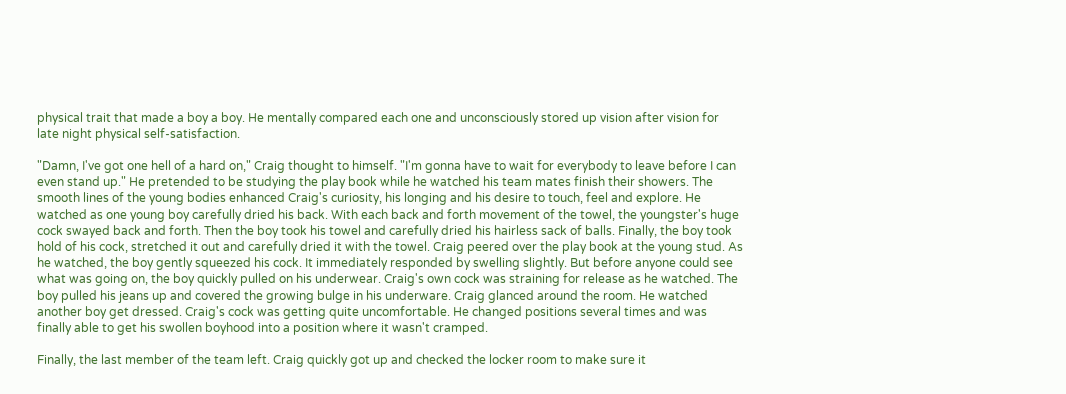physical trait that made a boy a boy. He mentally compared each one and unconsciously stored up vision after vision for late night physical self-satisfaction.

"Damn, I've got one hell of a hard on," Craig thought to himself. "I'm gonna have to wait for everybody to leave before I can even stand up." He pretended to be studying the play book while he watched his team mates finish their showers. The smooth lines of the young bodies enhanced Craig's curiosity, his longing and his desire to touch, feel and explore. He watched as one young boy carefully dried his back. With each back and forth movement of the towel, the youngster's huge cock swayed back and forth. Then the boy took his towel and carefully dried his hairless sack of balls. Finally, the boy took hold of his cock, stretched it out and carefully dried it with the towel. Craig peered over the play book at the young stud. As he watched, the boy gently squeezed his cock. It immediately responded by swelling slightly. But before anyone could see what was going on, the boy quickly pulled on his underwear. Craig's own cock was straining for release as he watched. The boy pulled his jeans up and covered the growing bulge in his underware. Craig glanced around the room. He watched another boy get dressed. Craig's cock was getting quite uncomfortable. He changed positions several times and was finally able to get his swollen boyhood into a position where it wasn't cramped.

Finally, the last member of the team left. Craig quickly got up and checked the locker room to make sure it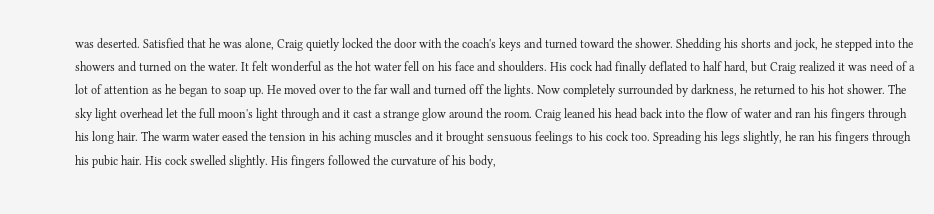was deserted. Satisfied that he was alone, Craig quietly locked the door with the coach's keys and turned toward the shower. Shedding his shorts and jock, he stepped into the showers and turned on the water. It felt wonderful as the hot water fell on his face and shoulders. His cock had finally deflated to half hard, but Craig realized it was need of a lot of attention as he began to soap up. He moved over to the far wall and turned off the lights. Now completely surrounded by darkness, he returned to his hot shower. The sky light overhead let the full moon's light through and it cast a strange glow around the room. Craig leaned his head back into the flow of water and ran his fingers through his long hair. The warm water eased the tension in his aching muscles and it brought sensuous feelings to his cock too. Spreading his legs slightly, he ran his fingers through his pubic hair. His cock swelled slightly. His fingers followed the curvature of his body,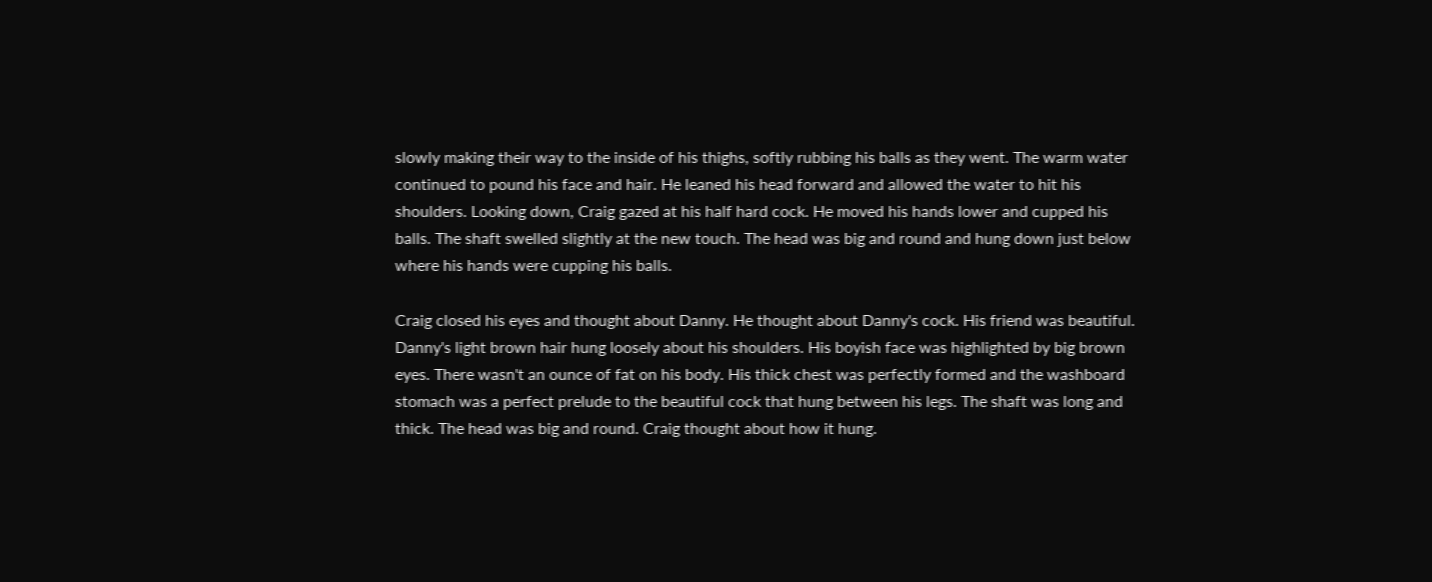slowly making their way to the inside of his thighs, softly rubbing his balls as they went. The warm water continued to pound his face and hair. He leaned his head forward and allowed the water to hit his shoulders. Looking down, Craig gazed at his half hard cock. He moved his hands lower and cupped his balls. The shaft swelled slightly at the new touch. The head was big and round and hung down just below where his hands were cupping his balls.

Craig closed his eyes and thought about Danny. He thought about Danny's cock. His friend was beautiful. Danny's light brown hair hung loosely about his shoulders. His boyish face was highlighted by big brown eyes. There wasn't an ounce of fat on his body. His thick chest was perfectly formed and the washboard stomach was a perfect prelude to the beautiful cock that hung between his legs. The shaft was long and thick. The head was big and round. Craig thought about how it hung.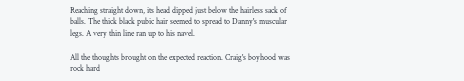Reaching straight down, its head dipped just below the hairless sack of balls. The thick black pubic hair seemed to spread to Danny's muscular legs. A very thin line ran up to his navel.

All the thoughts brought on the expected reaction. Craig's boyhood was rock hard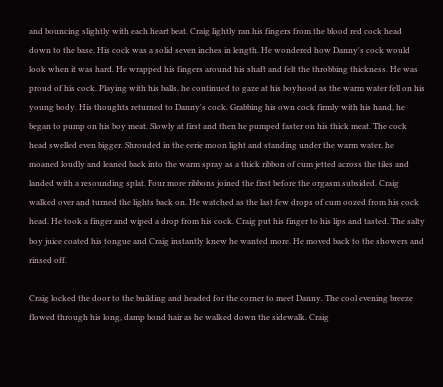and bouncing slightly with each heart beat. Craig lightly ran his fingers from the blood red cock head down to the base. His cock was a solid seven inches in length. He wondered how Danny's cock would look when it was hard. He wrapped his fingers around his shaft and felt the throbbing thickness. He was proud of his cock. Playing with his balls, he continued to gaze at his boyhood as the warm water fell on his young body. His thoughts returned to Danny's cock. Grabbing his own cock firmly with his hand, he began to pump on his boy meat. Slowly at first and then he pumped faster on his thick meat. The cock head swelled even bigger. Shrouded in the eerie moon light and standing under the warm water, he moaned loudly and leaned back into the warm spray as a thick ribbon of cum jetted across the tiles and landed with a resounding splat. Four more ribbons joined the first before the orgasm subsided. Craig walked over and turned the lights back on. He watched as the last few drops of cum oozed from his cock head. He took a finger and wiped a drop from his cock. Craig put his finger to his lips and tasted. The salty boy juice coated his tongue and Craig instantly knew he wanted more. He moved back to the showers and rinsed off.

Craig locked the door to the building and headed for the corner to meet Danny. The cool evening breeze flowed through his long, damp bond hair as he walked down the sidewalk. Craig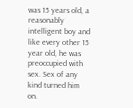was 15 years old, a reasonably intelligent boy and like every other 15 year old, he was preoccupied with sex. Sex of any kind turned him on.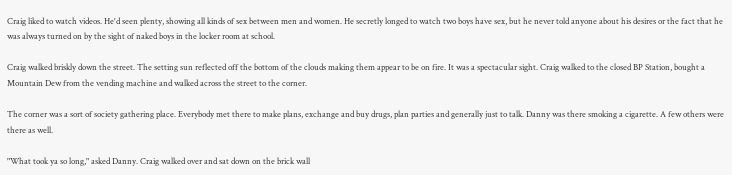Craig liked to watch videos. He'd seen plenty, showing all kinds of sex between men and women. He secretly longed to watch two boys have sex, but he never told anyone about his desires or the fact that he was always turned on by the sight of naked boys in the locker room at school.

Craig walked briskly down the street. The setting sun reflected off the bottom of the clouds making them appear to be on fire. It was a spectacular sight. Craig walked to the closed BP Station, bought a Mountain Dew from the vending machine and walked across the street to the corner.

The corner was a sort of society gathering place. Everybody met there to make plans, exchange and buy drugs, plan parties and generally just to talk. Danny was there smoking a cigarette. A few others were there as well.

"What took ya so long," asked Danny. Craig walked over and sat down on the brick wall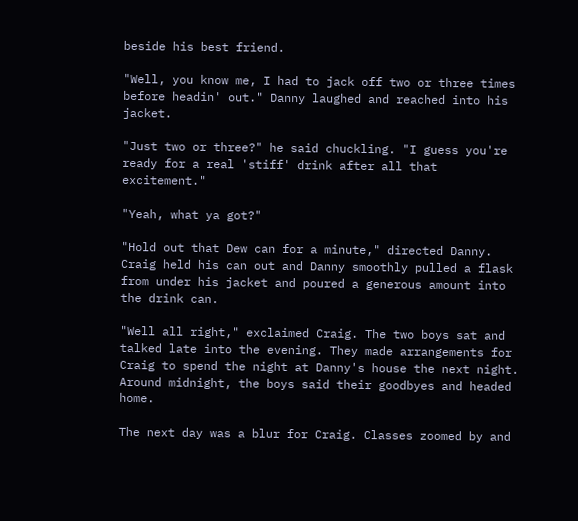beside his best friend.

"Well, you know me, I had to jack off two or three times before headin' out." Danny laughed and reached into his jacket.

"Just two or three?" he said chuckling. "I guess you're ready for a real 'stiff' drink after all that excitement."

"Yeah, what ya got?"

"Hold out that Dew can for a minute," directed Danny. Craig held his can out and Danny smoothly pulled a flask from under his jacket and poured a generous amount into the drink can.

"Well all right," exclaimed Craig. The two boys sat and talked late into the evening. They made arrangements for Craig to spend the night at Danny's house the next night. Around midnight, the boys said their goodbyes and headed home.

The next day was a blur for Craig. Classes zoomed by and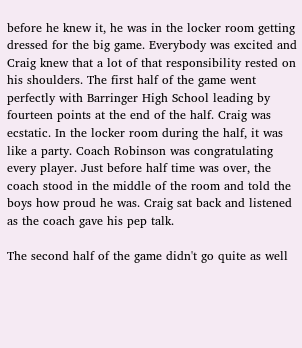before he knew it, he was in the locker room getting dressed for the big game. Everybody was excited and Craig knew that a lot of that responsibility rested on his shoulders. The first half of the game went perfectly with Barringer High School leading by fourteen points at the end of the half. Craig was ecstatic. In the locker room during the half, it was like a party. Coach Robinson was congratulating every player. Just before half time was over, the coach stood in the middle of the room and told the boys how proud he was. Craig sat back and listened as the coach gave his pep talk.

The second half of the game didn't go quite as well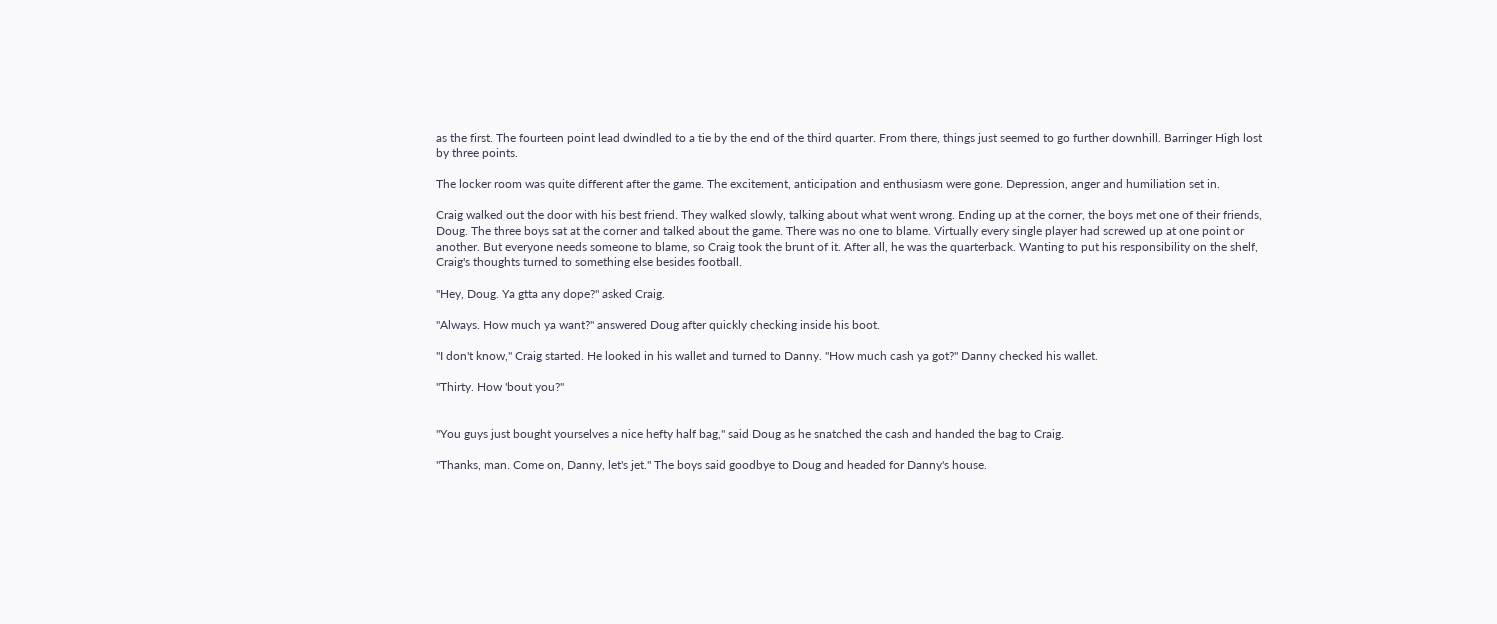as the first. The fourteen point lead dwindled to a tie by the end of the third quarter. From there, things just seemed to go further downhill. Barringer High lost by three points.

The locker room was quite different after the game. The excitement, anticipation and enthusiasm were gone. Depression, anger and humiliation set in.

Craig walked out the door with his best friend. They walked slowly, talking about what went wrong. Ending up at the corner, the boys met one of their friends, Doug. The three boys sat at the corner and talked about the game. There was no one to blame. Virtually every single player had screwed up at one point or another. But everyone needs someone to blame, so Craig took the brunt of it. After all, he was the quarterback. Wanting to put his responsibility on the shelf, Craig's thoughts turned to something else besides football.

"Hey, Doug. Ya gtta any dope?" asked Craig.

"Always. How much ya want?" answered Doug after quickly checking inside his boot.

"I don't know," Craig started. He looked in his wallet and turned to Danny. "How much cash ya got?" Danny checked his wallet.

"Thirty. How 'bout you?"


"You guys just bought yourselves a nice hefty half bag," said Doug as he snatched the cash and handed the bag to Craig.

"Thanks, man. Come on, Danny, let's jet." The boys said goodbye to Doug and headed for Danny's house.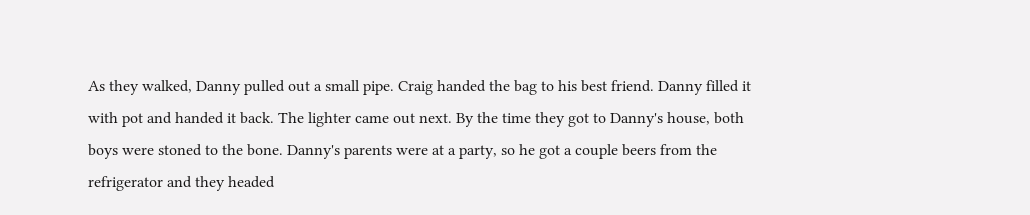As they walked, Danny pulled out a small pipe. Craig handed the bag to his best friend. Danny filled it with pot and handed it back. The lighter came out next. By the time they got to Danny's house, both boys were stoned to the bone. Danny's parents were at a party, so he got a couple beers from the refrigerator and they headed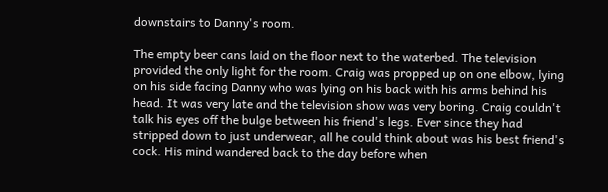downstairs to Danny's room.

The empty beer cans laid on the floor next to the waterbed. The television provided the only light for the room. Craig was propped up on one elbow, lying on his side facing Danny who was lying on his back with his arms behind his head. It was very late and the television show was very boring. Craig couldn't talk his eyes off the bulge between his friend's legs. Ever since they had stripped down to just underwear, all he could think about was his best friend's cock. His mind wandered back to the day before when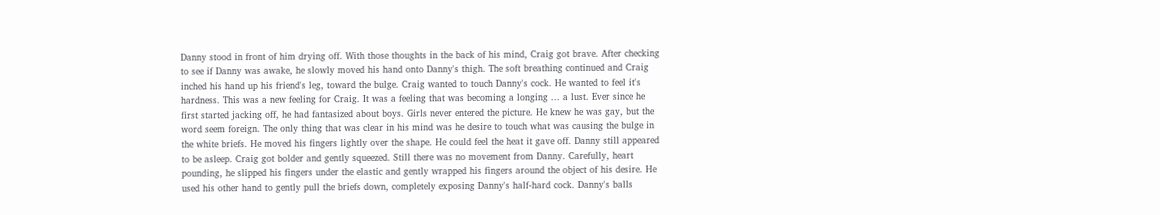Danny stood in front of him drying off. With those thoughts in the back of his mind, Craig got brave. After checking to see if Danny was awake, he slowly moved his hand onto Danny's thigh. The soft breathing continued and Craig inched his hand up his friend's leg, toward the bulge. Craig wanted to touch Danny's cock. He wanted to feel it's hardness. This was a new feeling for Craig. It was a feeling that was becoming a longing ... a lust. Ever since he first started jacking off, he had fantasized about boys. Girls never entered the picture. He knew he was gay, but the word seem foreign. The only thing that was clear in his mind was he desire to touch what was causing the bulge in the white briefs. He moved his fingers lightly over the shape. He could feel the heat it gave off. Danny still appeared to be asleep. Craig got bolder and gently squeezed. Still there was no movement from Danny. Carefully, heart pounding, he slipped his fingers under the elastic and gently wrapped his fingers around the object of his desire. He used his other hand to gently pull the briefs down, completely exposing Danny's half-hard cock. Danny's balls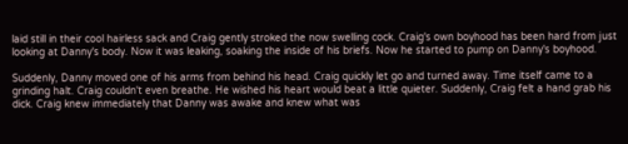laid still in their cool hairless sack and Craig gently stroked the now swelling cock. Craig's own boyhood has been hard from just looking at Danny's body. Now it was leaking, soaking the inside of his briefs. Now he started to pump on Danny's boyhood.

Suddenly, Danny moved one of his arms from behind his head. Craig quickly let go and turned away. Time itself came to a grinding halt. Craig couldn't even breathe. He wished his heart would beat a little quieter. Suddenly, Craig felt a hand grab his dick. Craig knew immediately that Danny was awake and knew what was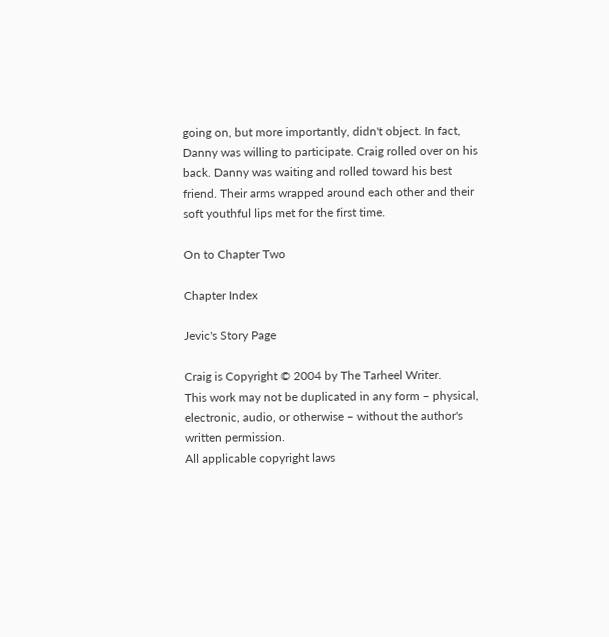going on, but more importantly, didn't object. In fact, Danny was willing to participate. Craig rolled over on his back. Danny was waiting and rolled toward his best friend. Their arms wrapped around each other and their soft youthful lips met for the first time.

On to Chapter Two

Chapter Index

Jevic's Story Page

Craig is Copyright © 2004 by The Tarheel Writer.
This work may not be duplicated in any form – physical, electronic, audio, or otherwise – without the author's written permission.
All applicable copyright laws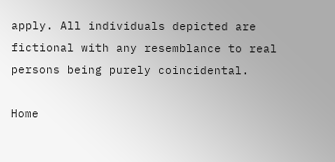apply. All individuals depicted are fictional with any resemblance to real persons being purely coincidental.

Home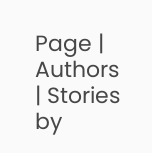Page | Authors | Stories by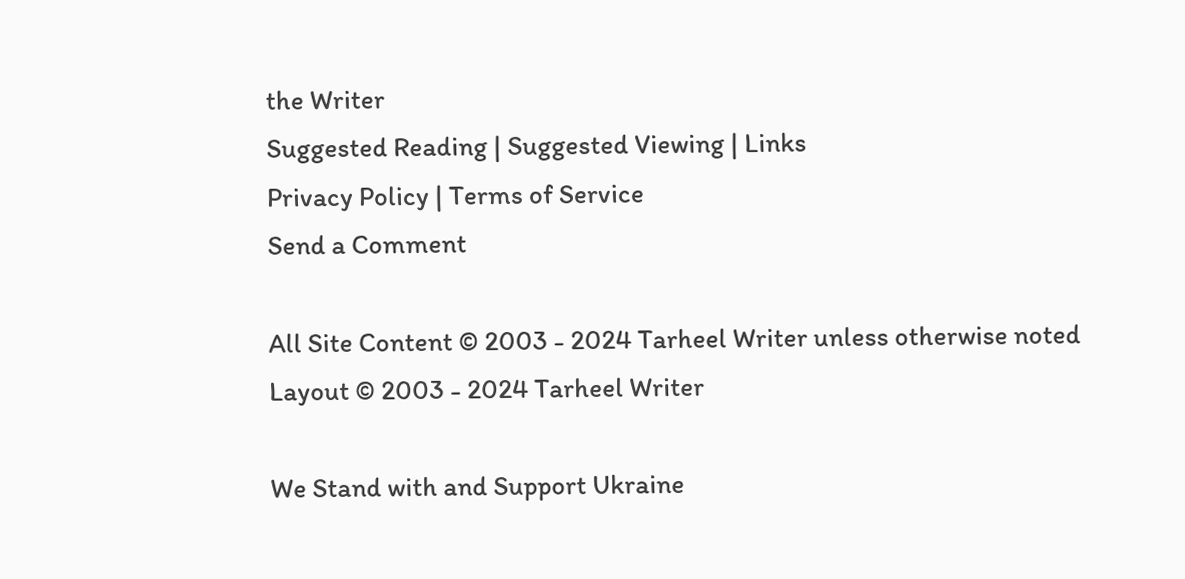the Writer
Suggested Reading | Suggested Viewing | Links
Privacy Policy | Terms of Service
Send a Comment

All Site Content © 2003 - 2024 Tarheel Writer unless otherwise noted
Layout © 2003 - 2024 Tarheel Writer

We Stand with and Support Ukraine